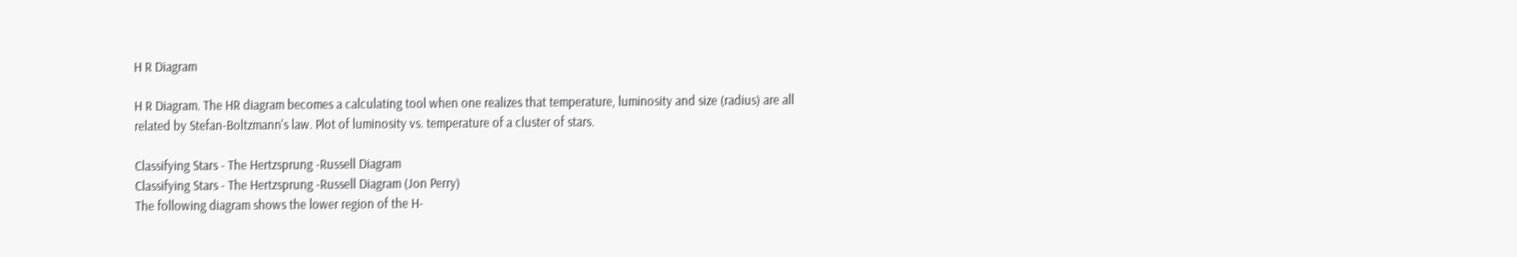H R Diagram

H R Diagram. The HR diagram becomes a calculating tool when one realizes that temperature, luminosity and size (radius) are all related by Stefan-Boltzmann's law. Plot of luminosity vs. temperature of a cluster of stars.

Classifying Stars - The Hertzsprung -Russell Diagram
Classifying Stars - The Hertzsprung -Russell Diagram (Jon Perry)
The following diagram shows the lower region of the H-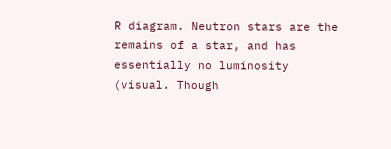R diagram. Neutron stars are the remains of a star, and has essentially no luminosity (visual. Though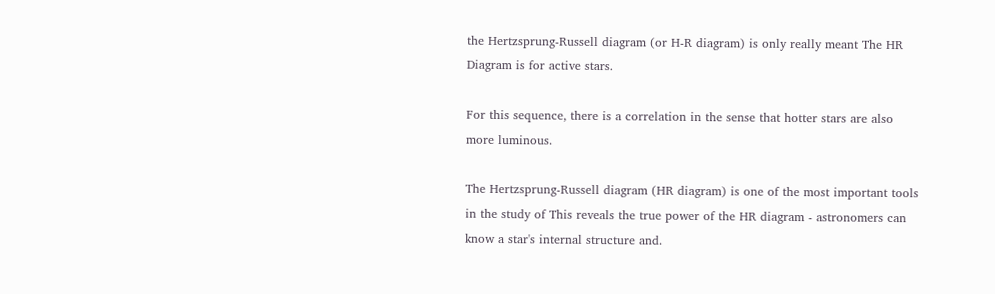the Hertzsprung-Russell diagram (or H-R diagram) is only really meant The HR Diagram is for active stars.

For this sequence, there is a correlation in the sense that hotter stars are also more luminous.

The Hertzsprung-Russell diagram (HR diagram) is one of the most important tools in the study of This reveals the true power of the HR diagram - astronomers can know a star's internal structure and.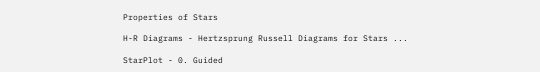Properties of Stars

H-R Diagrams - Hertzsprung Russell Diagrams for Stars ...

StarPlot - 0. Guided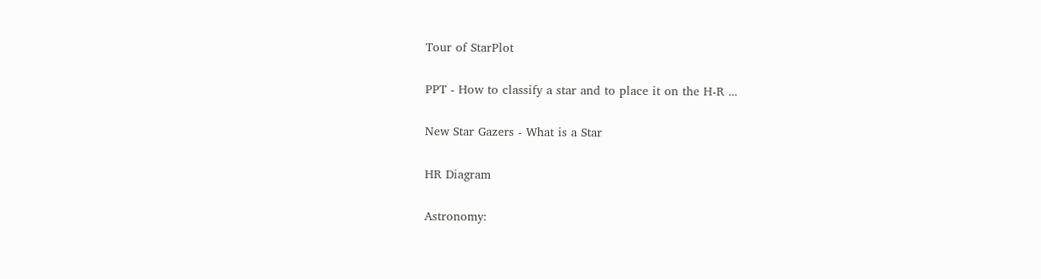Tour of StarPlot

PPT - How to classify a star and to place it on the H-R ...

New Star Gazers - What is a Star

HR Diagram

Astronomy: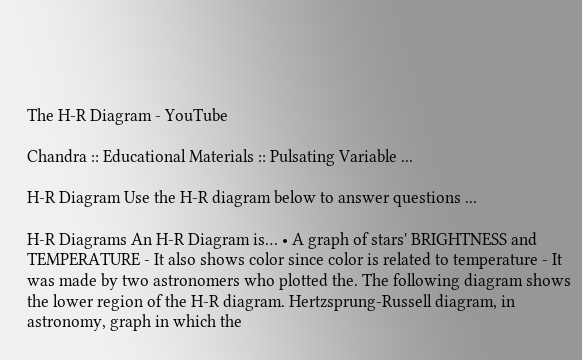The H-R Diagram - YouTube

Chandra :: Educational Materials :: Pulsating Variable ...

H-R Diagram Use the H-R diagram below to answer questions ...

H-R Diagrams An H-R Diagram is… • A graph of stars' BRIGHTNESS and TEMPERATURE - It also shows color since color is related to temperature - It was made by two astronomers who plotted the. The following diagram shows the lower region of the H-R diagram. Hertzsprung-Russell diagram, in astronomy, graph in which the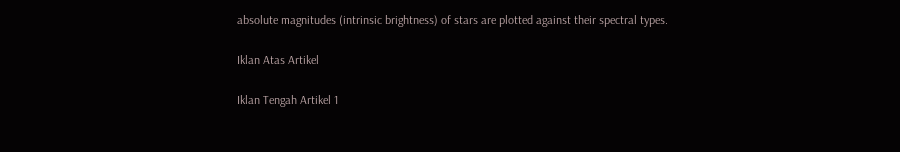absolute magnitudes (intrinsic brightness) of stars are plotted against their spectral types.

Iklan Atas Artikel

Iklan Tengah Artikel 1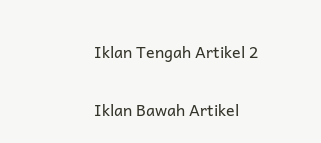Iklan Tengah Artikel 2

Iklan Bawah Artikel